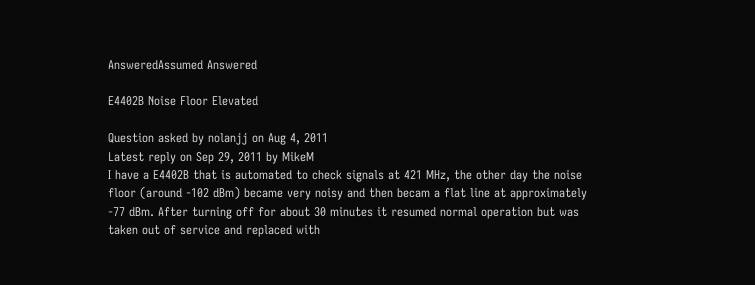AnsweredAssumed Answered

E4402B Noise Floor Elevated

Question asked by nolanjj on Aug 4, 2011
Latest reply on Sep 29, 2011 by MikeM
I have a E4402B that is automated to check signals at 421 MHz, the other day the noise floor (around -102 dBm) became very noisy and then becam a flat line at approximately -77 dBm. After turning off for about 30 minutes it resumed normal operation but was taken out of service and replaced with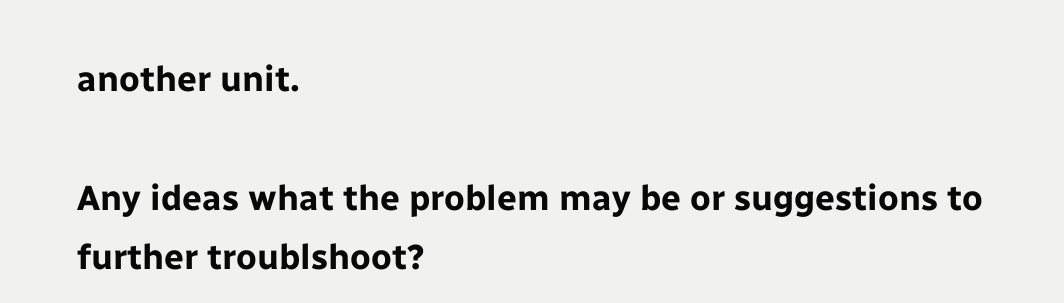another unit.

Any ideas what the problem may be or suggestions to further troublshoot?